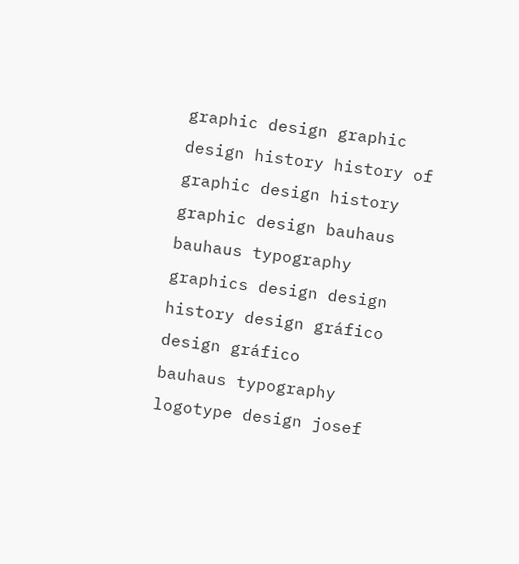graphic design graphic design history history of graphic design history graphic design bauhaus bauhaus typography graphics design design history design gráfico
design gráfico
bauhaus typography logotype design josef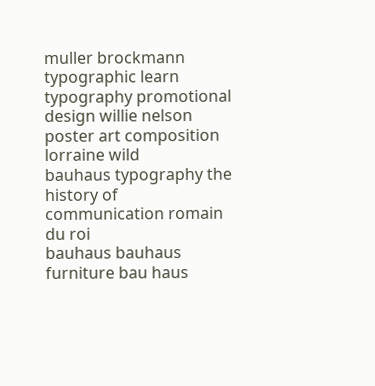muller brockmann typographic learn typography promotional design willie nelson poster art composition lorraine wild
bauhaus typography the history of communication romain du roi
bauhaus bauhaus furniture bau haus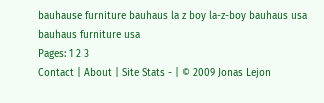bauhause furniture bauhaus la z boy la-z-boy bauhaus usa bauhaus furniture usa
Pages: 1 2 3
Contact | About | Site Stats - | © 2009 Jonas Lejon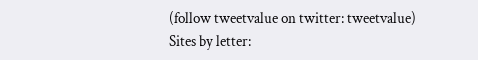(follow tweetvalue on twitter: tweetvalue)
Sites by letter: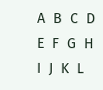A  B  C  D  E  F  G  H  I  J  K  L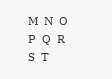M  N  O  P  Q  R  S  T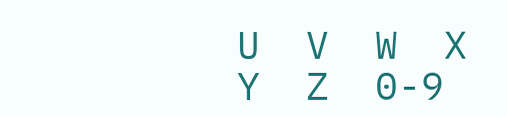U  V  W  X  Y  Z  0-9